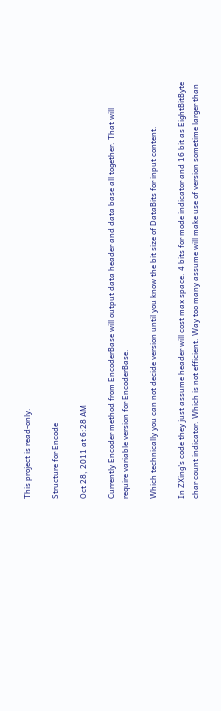This project is read-only.

Structure for Encode

Oct 28, 2011 at 6:28 AM

Currently Encoder method from EncoderBase will output data header and data base all together. That will require variable version for EncoderBase.

Which technically you can not decide version until you know the bit size of DataBits for input content.

In ZXing's code they just assume header will cost max space. 4 bits for mode indicator and 16 bit as EightBitByte char count indicator. Which is not efficient. Way too many assume will make use of version sometime larger than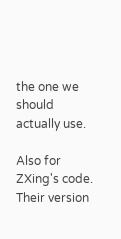the one we should actually use.

Also for ZXing's code. Their version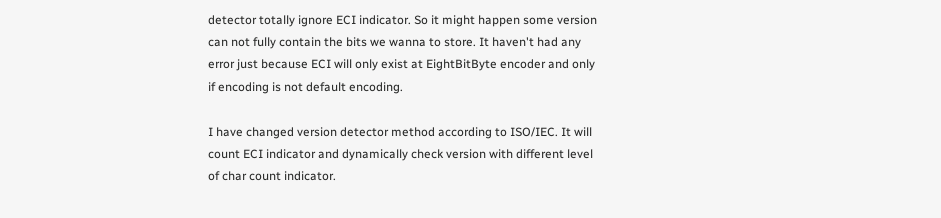detector totally ignore ECI indicator. So it might happen some version can not fully contain the bits we wanna to store. It haven't had any error just because ECI will only exist at EightBitByte encoder and only if encoding is not default encoding.

I have changed version detector method according to ISO/IEC. It will count ECI indicator and dynamically check version with different level of char count indicator.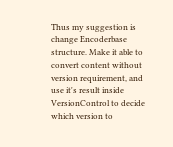Thus my suggestion is change Encoderbase  structure. Make it able to convert content without version requirement, and use it's result inside VersionControl to decide which version to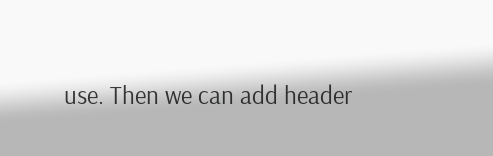use. Then we can add header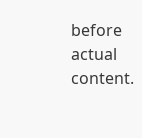before actual content.